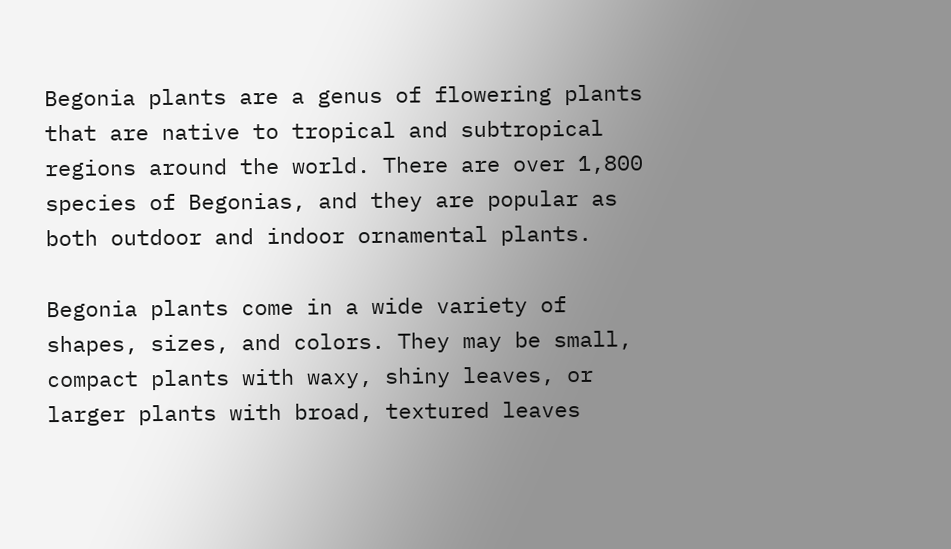Begonia plants are a genus of flowering plants that are native to tropical and subtropical regions around the world. There are over 1,800 species of Begonias, and they are popular as both outdoor and indoor ornamental plants.

Begonia plants come in a wide variety of shapes, sizes, and colors. They may be small, compact plants with waxy, shiny leaves, or larger plants with broad, textured leaves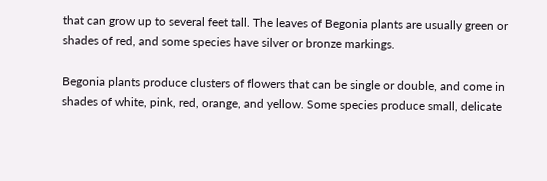that can grow up to several feet tall. The leaves of Begonia plants are usually green or shades of red, and some species have silver or bronze markings.

Begonia plants produce clusters of flowers that can be single or double, and come in shades of white, pink, red, orange, and yellow. Some species produce small, delicate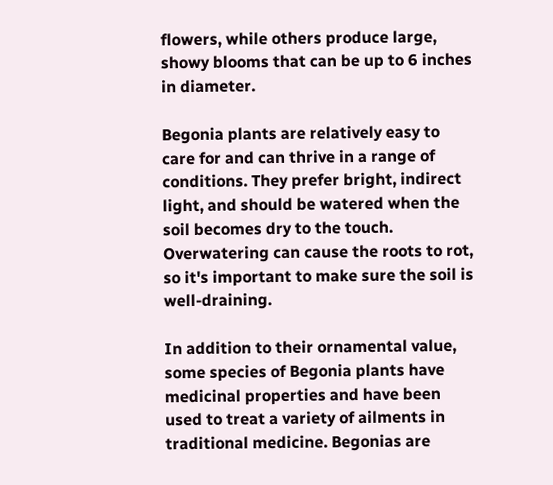flowers, while others produce large, showy blooms that can be up to 6 inches in diameter.

Begonia plants are relatively easy to care for and can thrive in a range of conditions. They prefer bright, indirect light, and should be watered when the soil becomes dry to the touch. Overwatering can cause the roots to rot, so it's important to make sure the soil is well-draining.

In addition to their ornamental value, some species of Begonia plants have medicinal properties and have been used to treat a variety of ailments in traditional medicine. Begonias are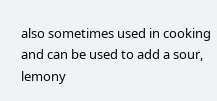also sometimes used in cooking and can be used to add a sour, lemony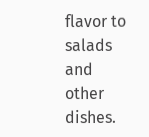flavor to salads and other dishes.